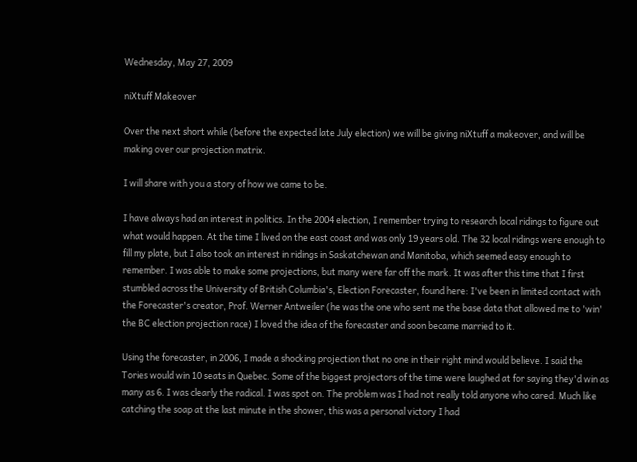Wednesday, May 27, 2009

niXtuff Makeover

Over the next short while (before the expected late July election) we will be giving niXtuff a makeover, and will be making over our projection matrix.

I will share with you a story of how we came to be.

I have always had an interest in politics. In the 2004 election, I remember trying to research local ridings to figure out what would happen. At the time I lived on the east coast and was only 19 years old. The 32 local ridings were enough to fill my plate, but I also took an interest in ridings in Saskatchewan and Manitoba, which seemed easy enough to remember. I was able to make some projections, but many were far off the mark. It was after this time that I first stumbled across the University of British Columbia's, Election Forecaster, found here: I've been in limited contact with the Forecaster's creator, Prof. Werner Antweiler (he was the one who sent me the base data that allowed me to 'win' the BC election projection race) I loved the idea of the forecaster and soon became married to it.

Using the forecaster, in 2006, I made a shocking projection that no one in their right mind would believe. I said the Tories would win 10 seats in Quebec. Some of the biggest projectors of the time were laughed at for saying they'd win as many as 6. I was clearly the radical. I was spot on. The problem was I had not really told anyone who cared. Much like catching the soap at the last minute in the shower, this was a personal victory I had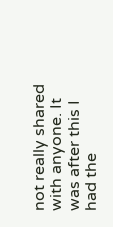not really shared with anyone. It was after this I had the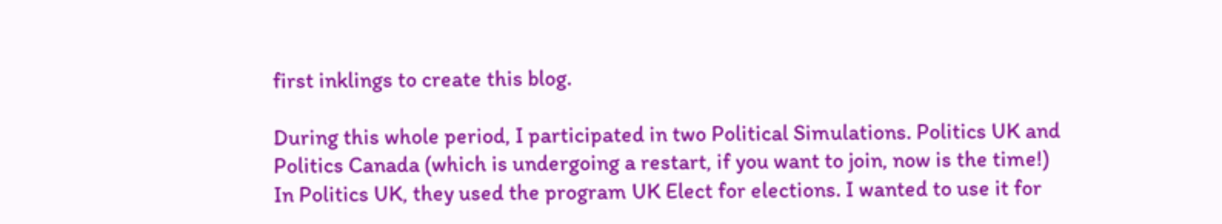first inklings to create this blog.

During this whole period, I participated in two Political Simulations. Politics UK and Politics Canada (which is undergoing a restart, if you want to join, now is the time!) In Politics UK, they used the program UK Elect for elections. I wanted to use it for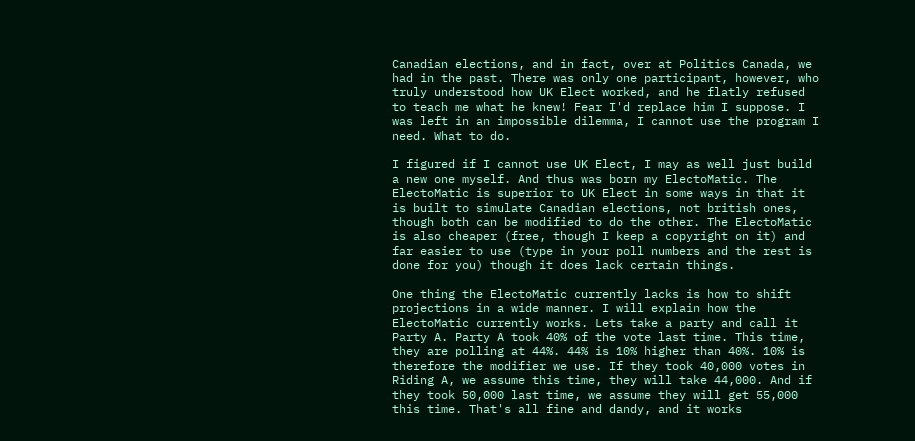Canadian elections, and in fact, over at Politics Canada, we had in the past. There was only one participant, however, who truly understood how UK Elect worked, and he flatly refused to teach me what he knew! Fear I'd replace him I suppose. I was left in an impossible dilemma, I cannot use the program I need. What to do.

I figured if I cannot use UK Elect, I may as well just build a new one myself. And thus was born my ElectoMatic. The ElectoMatic is superior to UK Elect in some ways in that it is built to simulate Canadian elections, not british ones, though both can be modified to do the other. The ElectoMatic is also cheaper (free, though I keep a copyright on it) and far easier to use (type in your poll numbers and the rest is done for you) though it does lack certain things.

One thing the ElectoMatic currently lacks is how to shift projections in a wide manner. I will explain how the ElectoMatic currently works. Lets take a party and call it Party A. Party A took 40% of the vote last time. This time, they are polling at 44%. 44% is 10% higher than 40%. 10% is therefore the modifier we use. If they took 40,000 votes in Riding A, we assume this time, they will take 44,000. And if they took 50,000 last time, we assume they will get 55,000 this time. That's all fine and dandy, and it works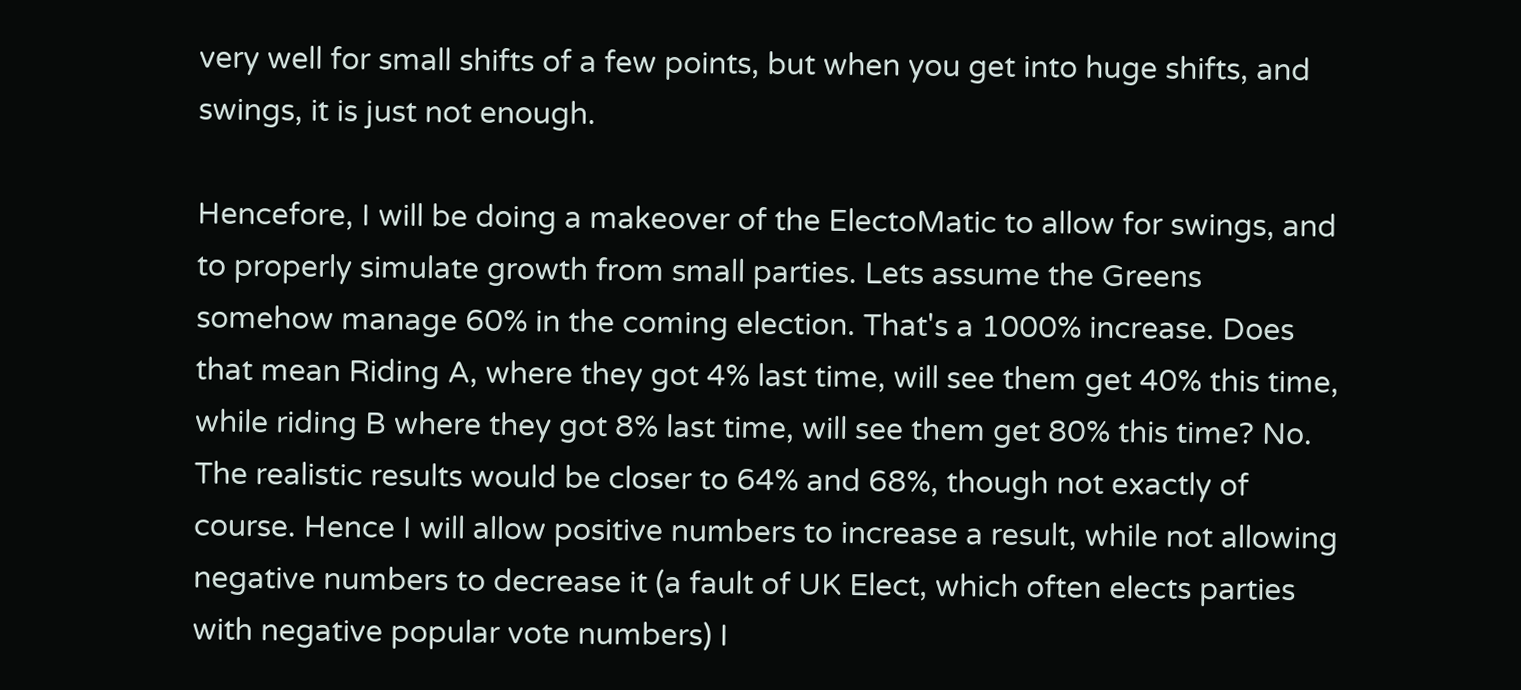very well for small shifts of a few points, but when you get into huge shifts, and swings, it is just not enough.

Hencefore, I will be doing a makeover of the ElectoMatic to allow for swings, and to properly simulate growth from small parties. Lets assume the Greens somehow manage 60% in the coming election. That's a 1000% increase. Does that mean Riding A, where they got 4% last time, will see them get 40% this time, while riding B where they got 8% last time, will see them get 80% this time? No. The realistic results would be closer to 64% and 68%, though not exactly of course. Hence I will allow positive numbers to increase a result, while not allowing negative numbers to decrease it (a fault of UK Elect, which often elects parties with negative popular vote numbers) I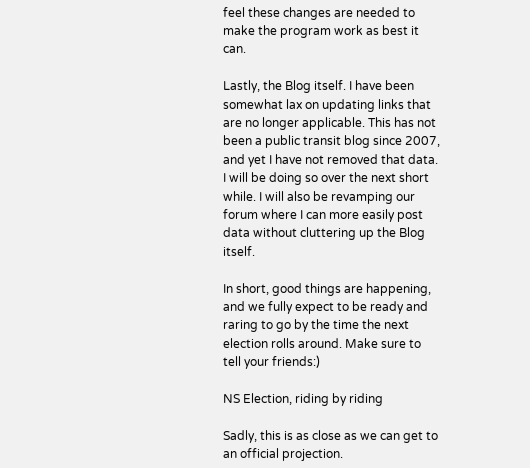feel these changes are needed to make the program work as best it can.

Lastly, the Blog itself. I have been somewhat lax on updating links that are no longer applicable. This has not been a public transit blog since 2007, and yet I have not removed that data. I will be doing so over the next short while. I will also be revamping our forum where I can more easily post data without cluttering up the Blog itself.

In short, good things are happening, and we fully expect to be ready and raring to go by the time the next election rolls around. Make sure to tell your friends:)

NS Election, riding by riding

Sadly, this is as close as we can get to an official projection.